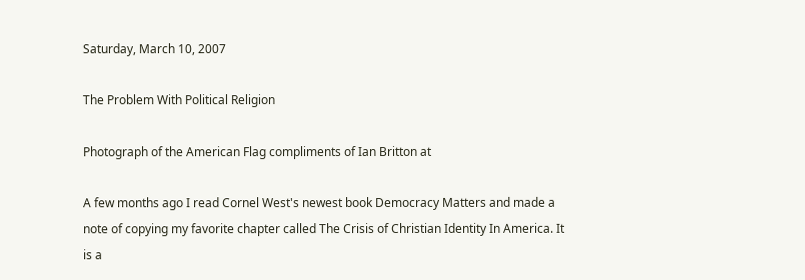Saturday, March 10, 2007

The Problem With Political Religion

Photograph of the American Flag compliments of Ian Britton at

A few months ago I read Cornel West's newest book Democracy Matters and made a note of copying my favorite chapter called The Crisis of Christian Identity In America. It is a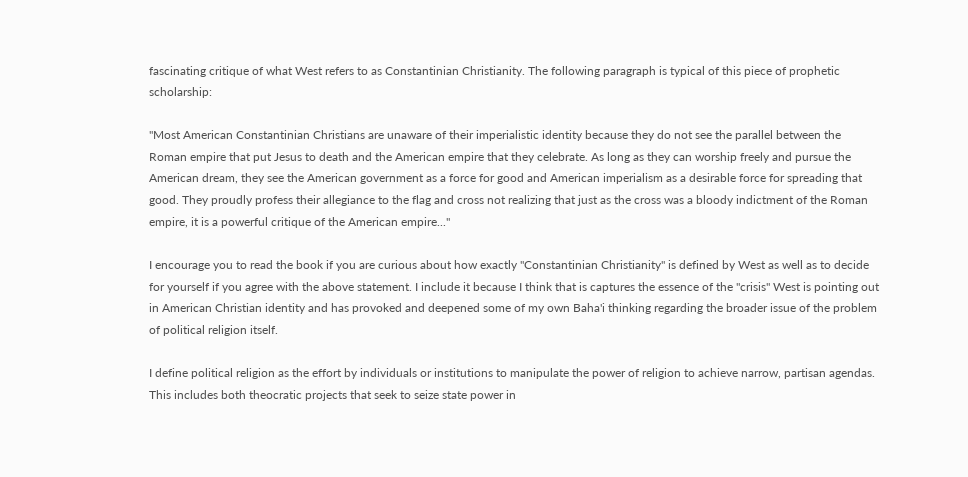fascinating critique of what West refers to as Constantinian Christianity. The following paragraph is typical of this piece of prophetic scholarship:

"Most American Constantinian Christians are unaware of their imperialistic identity because they do not see the parallel between the Roman empire that put Jesus to death and the American empire that they celebrate. As long as they can worship freely and pursue the American dream, they see the American government as a force for good and American imperialism as a desirable force for spreading that good. They proudly profess their allegiance to the flag and cross not realizing that just as the cross was a bloody indictment of the Roman empire, it is a powerful critique of the American empire..."

I encourage you to read the book if you are curious about how exactly "Constantinian Christianity" is defined by West as well as to decide for yourself if you agree with the above statement. I include it because I think that is captures the essence of the "crisis" West is pointing out in American Christian identity and has provoked and deepened some of my own Baha'i thinking regarding the broader issue of the problem of political religion itself.

I define political religion as the effort by individuals or institutions to manipulate the power of religion to achieve narrow, partisan agendas. This includes both theocratic projects that seek to seize state power in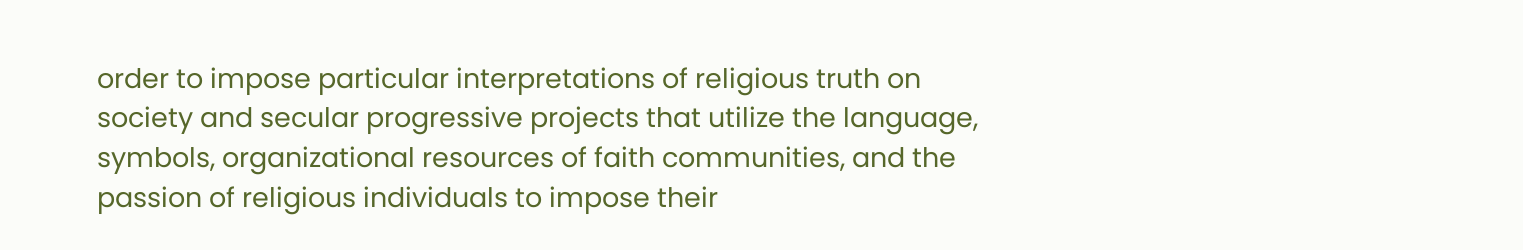order to impose particular interpretations of religious truth on society and secular progressive projects that utilize the language, symbols, organizational resources of faith communities, and the passion of religious individuals to impose their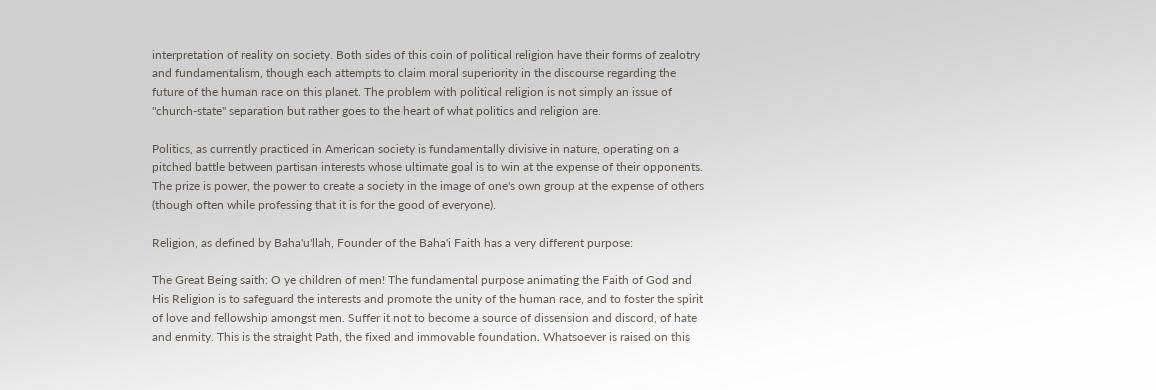interpretation of reality on society. Both sides of this coin of political religion have their forms of zealotry and fundamentalism, though each attempts to claim moral superiority in the discourse regarding the future of the human race on this planet. The problem with political religion is not simply an issue of "church-state" separation but rather goes to the heart of what politics and religion are.

Politics, as currently practiced in American society is fundamentally divisive in nature, operating on a pitched battle between partisan interests whose ultimate goal is to win at the expense of their opponents. The prize is power, the power to create a society in the image of one's own group at the expense of others (though often while professing that it is for the good of everyone).

Religion, as defined by Baha'u'llah, Founder of the Baha'i Faith has a very different purpose:

The Great Being saith: O ye children of men! The fundamental purpose animating the Faith of God and His Religion is to safeguard the interests and promote the unity of the human race, and to foster the spirit of love and fellowship amongst men. Suffer it not to become a source of dissension and discord, of hate and enmity. This is the straight Path, the fixed and immovable foundation. Whatsoever is raised on this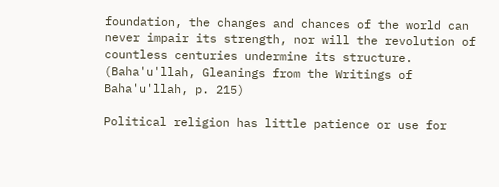foundation, the changes and chances of the world can never impair its strength, nor will the revolution of countless centuries undermine its structure.
(Baha'u'llah, Gleanings from the Writings of Baha'u'llah, p. 215)

Political religion has little patience or use for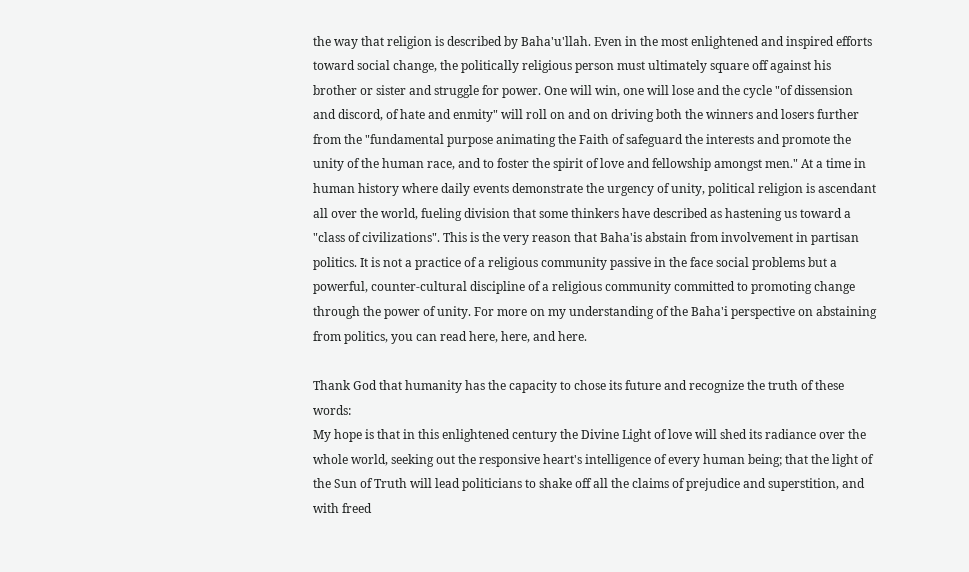the way that religion is described by Baha'u'llah. Even in the most enlightened and inspired efforts toward social change, the politically religious person must ultimately square off against his brother or sister and struggle for power. One will win, one will lose and the cycle "of dissension and discord, of hate and enmity" will roll on and on driving both the winners and losers further from the "fundamental purpose animating the Faith of safeguard the interests and promote the unity of the human race, and to foster the spirit of love and fellowship amongst men." At a time in human history where daily events demonstrate the urgency of unity, political religion is ascendant all over the world, fueling division that some thinkers have described as hastening us toward a "class of civilizations". This is the very reason that Baha'is abstain from involvement in partisan politics. It is not a practice of a religious community passive in the face social problems but a powerful, counter-cultural discipline of a religious community committed to promoting change through the power of unity. For more on my understanding of the Baha'i perspective on abstaining from politics, you can read here, here, and here.

Thank God that humanity has the capacity to chose its future and recognize the truth of these words:
My hope is that in this enlightened century the Divine Light of love will shed its radiance over the whole world, seeking out the responsive heart's intelligence of every human being; that the light of the Sun of Truth will lead politicians to shake off all the claims of prejudice and superstition, and with freed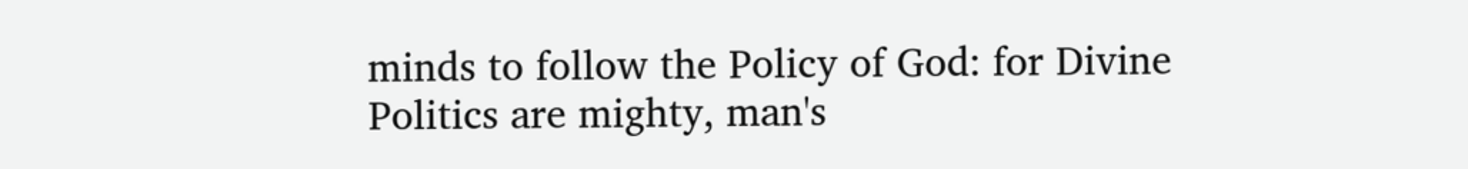minds to follow the Policy of God: for Divine Politics are mighty, man's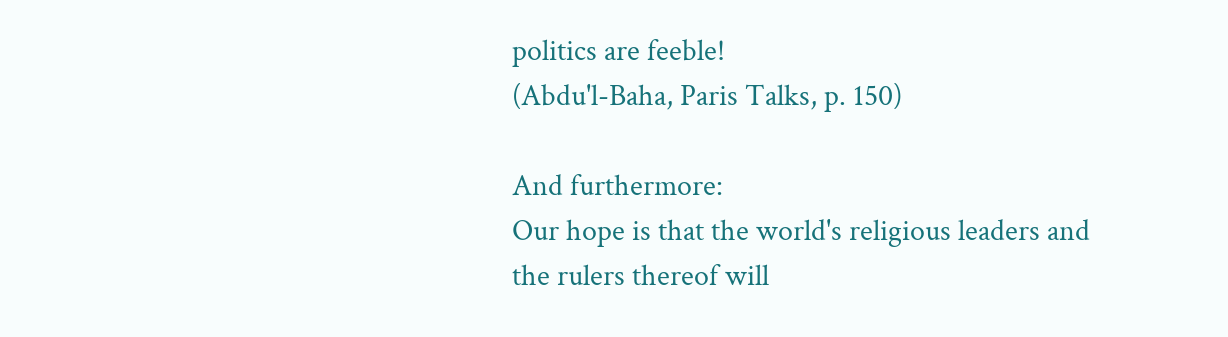politics are feeble!
(Abdu'l-Baha, Paris Talks, p. 150)

And furthermore:
Our hope is that the world's religious leaders and the rulers thereof will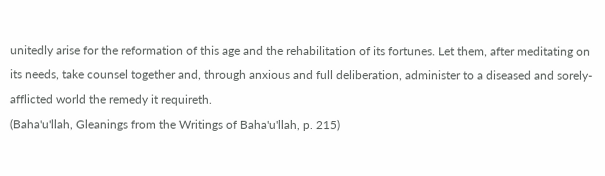unitedly arise for the reformation of this age and the rehabilitation of its fortunes. Let them, after meditating on its needs, take counsel together and, through anxious and full deliberation, administer to a diseased and sorely-afflicted world the remedy it requireth.
(Baha'u'llah, Gleanings from the Writings of Baha'u'llah, p. 215)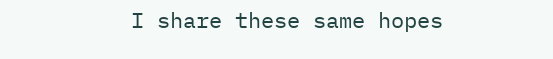I share these same hopes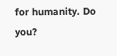for humanity. Do you?